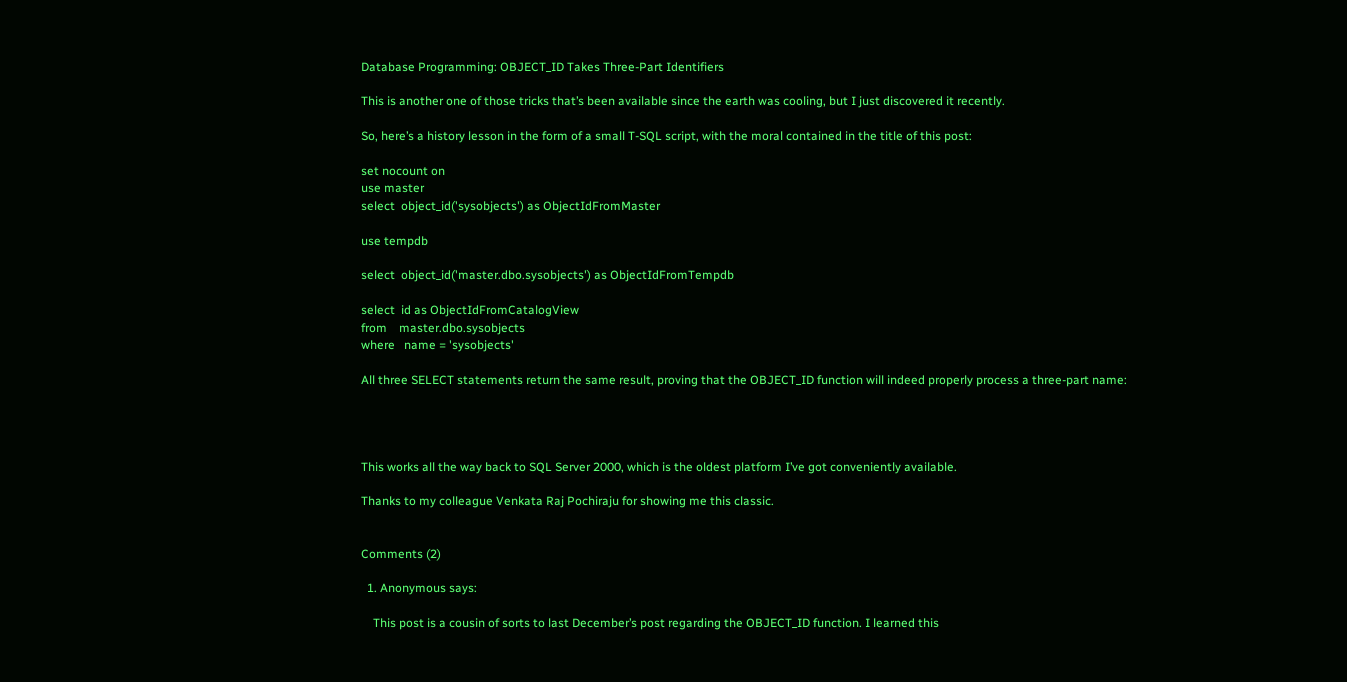Database Programming: OBJECT_ID Takes Three-Part Identifiers

This is another one of those tricks that’s been available since the earth was cooling, but I just discovered it recently.

So, here’s a history lesson in the form of a small T-SQL script, with the moral contained in the title of this post:

set nocount on
use master
select  object_id('sysobjects') as ObjectIdFromMaster

use tempdb

select  object_id('master.dbo.sysobjects') as ObjectIdFromTempdb

select  id as ObjectIdFromCatalogView
from    master.dbo.sysobjects
where   name = 'sysobjects'

All three SELECT statements return the same result, proving that the OBJECT_ID function will indeed properly process a three-part name:




This works all the way back to SQL Server 2000, which is the oldest platform I’ve got conveniently available.

Thanks to my colleague Venkata Raj Pochiraju for showing me this classic.


Comments (2)

  1. Anonymous says:

    This post is a cousin of sorts to last December’s post regarding the OBJECT_ID function. I learned this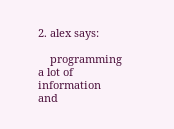2. alex says:

    programming a lot of information and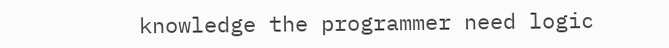knowledge the programmer need logic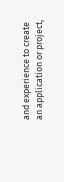and experience to create an application or project,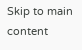Skip to main content